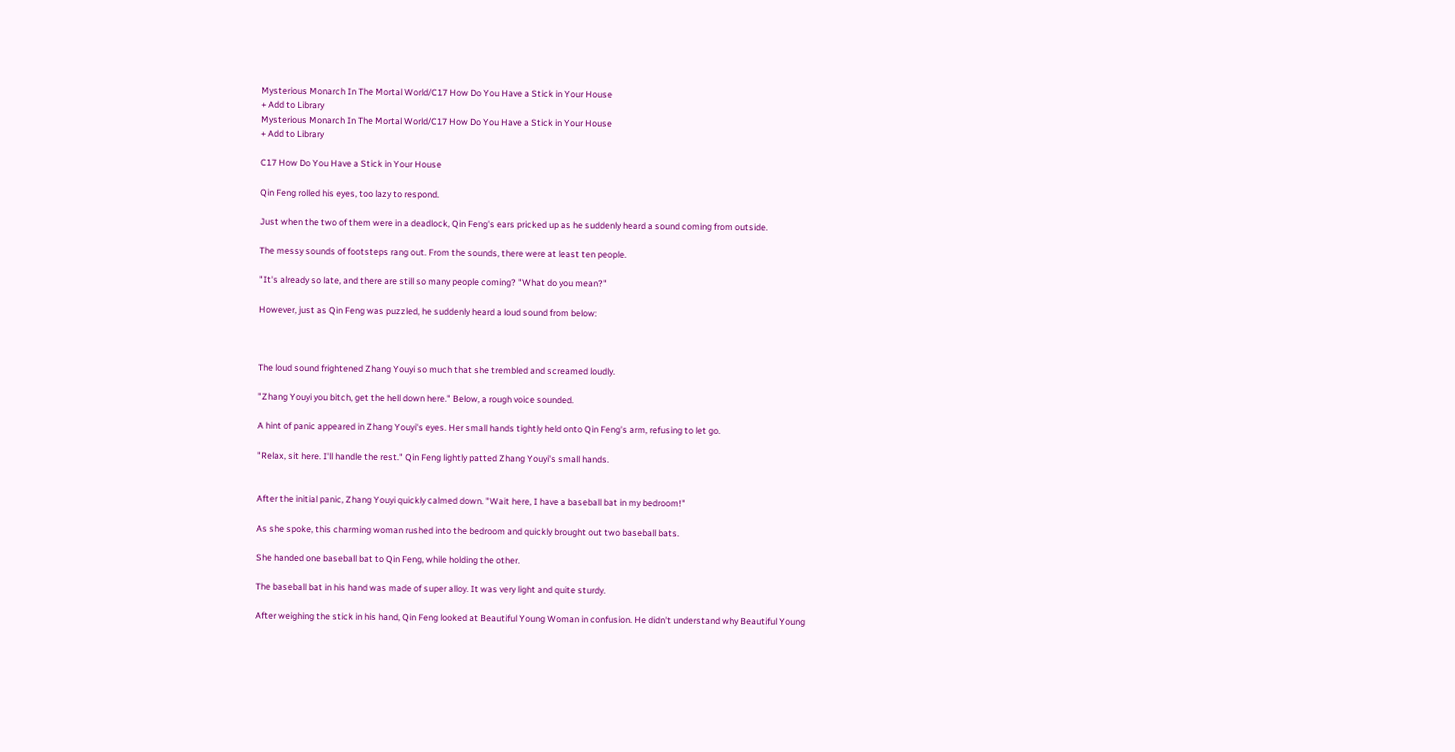Mysterious Monarch In The Mortal World/C17 How Do You Have a Stick in Your House
+ Add to Library
Mysterious Monarch In The Mortal World/C17 How Do You Have a Stick in Your House
+ Add to Library

C17 How Do You Have a Stick in Your House

Qin Feng rolled his eyes, too lazy to respond.

Just when the two of them were in a deadlock, Qin Feng's ears pricked up as he suddenly heard a sound coming from outside.

The messy sounds of footsteps rang out. From the sounds, there were at least ten people.

"It's already so late, and there are still so many people coming? "What do you mean?"

However, just as Qin Feng was puzzled, he suddenly heard a loud sound from below:



The loud sound frightened Zhang Youyi so much that she trembled and screamed loudly.

"Zhang Youyi you bitch, get the hell down here." Below, a rough voice sounded.

A hint of panic appeared in Zhang Youyi's eyes. Her small hands tightly held onto Qin Feng's arm, refusing to let go.

"Relax, sit here. I'll handle the rest." Qin Feng lightly patted Zhang Youyi's small hands.


After the initial panic, Zhang Youyi quickly calmed down. "Wait here, I have a baseball bat in my bedroom!"

As she spoke, this charming woman rushed into the bedroom and quickly brought out two baseball bats.

She handed one baseball bat to Qin Feng, while holding the other.

The baseball bat in his hand was made of super alloy. It was very light and quite sturdy.

After weighing the stick in his hand, Qin Feng looked at Beautiful Young Woman in confusion. He didn't understand why Beautiful Young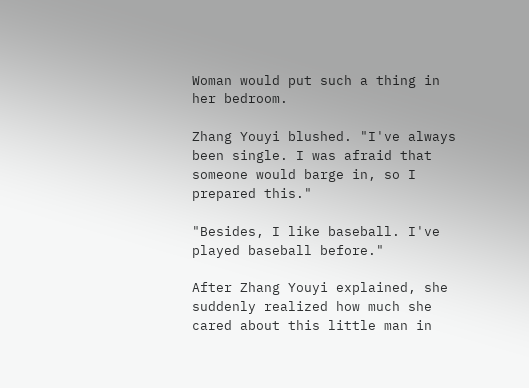Woman would put such a thing in her bedroom.

Zhang Youyi blushed. "I've always been single. I was afraid that someone would barge in, so I prepared this."

"Besides, I like baseball. I've played baseball before."

After Zhang Youyi explained, she suddenly realized how much she cared about this little man in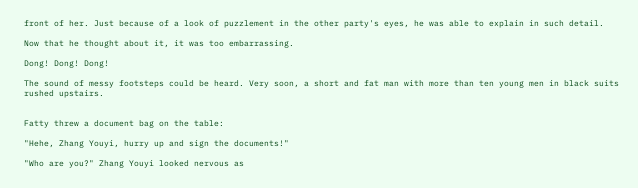front of her. Just because of a look of puzzlement in the other party's eyes, he was able to explain in such detail.

Now that he thought about it, it was too embarrassing.

Dong! Dong! Dong!

The sound of messy footsteps could be heard. Very soon, a short and fat man with more than ten young men in black suits rushed upstairs.


Fatty threw a document bag on the table:

"Hehe, Zhang Youyi, hurry up and sign the documents!"

"Who are you?" Zhang Youyi looked nervous as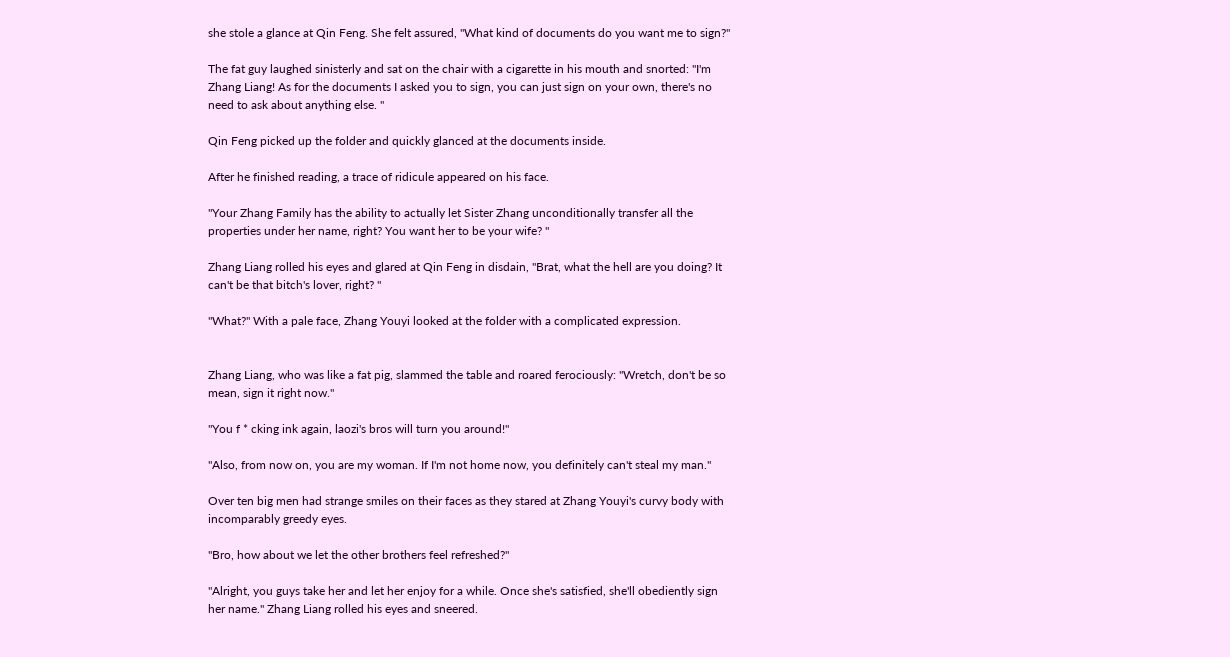she stole a glance at Qin Feng. She felt assured, "What kind of documents do you want me to sign?"

The fat guy laughed sinisterly and sat on the chair with a cigarette in his mouth and snorted: "I'm Zhang Liang! As for the documents I asked you to sign, you can just sign on your own, there's no need to ask about anything else. "

Qin Feng picked up the folder and quickly glanced at the documents inside.

After he finished reading, a trace of ridicule appeared on his face.

"Your Zhang Family has the ability to actually let Sister Zhang unconditionally transfer all the properties under her name, right? You want her to be your wife? "

Zhang Liang rolled his eyes and glared at Qin Feng in disdain, "Brat, what the hell are you doing? It can't be that bitch's lover, right? "

"What?" With a pale face, Zhang Youyi looked at the folder with a complicated expression.


Zhang Liang, who was like a fat pig, slammed the table and roared ferociously: "Wretch, don't be so mean, sign it right now."

"You f * cking ink again, laozi's bros will turn you around!"

"Also, from now on, you are my woman. If I'm not home now, you definitely can't steal my man."

Over ten big men had strange smiles on their faces as they stared at Zhang Youyi's curvy body with incomparably greedy eyes.

"Bro, how about we let the other brothers feel refreshed?"

"Alright, you guys take her and let her enjoy for a while. Once she's satisfied, she'll obediently sign her name." Zhang Liang rolled his eyes and sneered.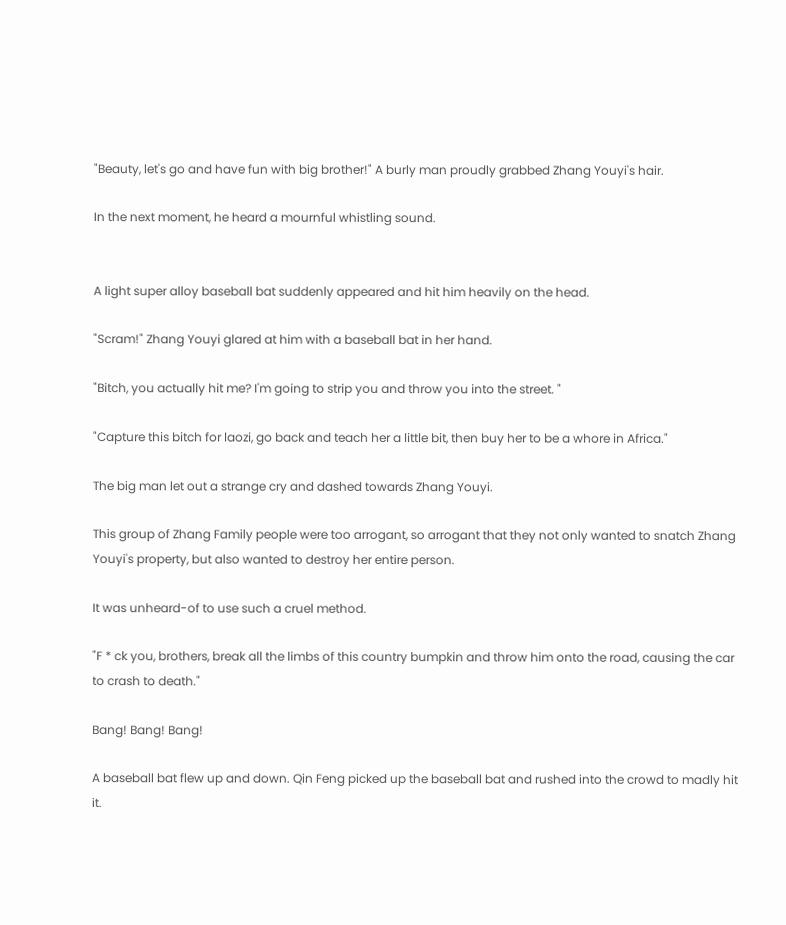"Beauty, let's go and have fun with big brother!" A burly man proudly grabbed Zhang Youyi's hair.

In the next moment, he heard a mournful whistling sound.


A light super alloy baseball bat suddenly appeared and hit him heavily on the head.

"Scram!" Zhang Youyi glared at him with a baseball bat in her hand.

"Bitch, you actually hit me? I'm going to strip you and throw you into the street. "

"Capture this bitch for laozi, go back and teach her a little bit, then buy her to be a whore in Africa."

The big man let out a strange cry and dashed towards Zhang Youyi.

This group of Zhang Family people were too arrogant, so arrogant that they not only wanted to snatch Zhang Youyi's property, but also wanted to destroy her entire person.

It was unheard-of to use such a cruel method.

"F * ck you, brothers, break all the limbs of this country bumpkin and throw him onto the road, causing the car to crash to death."

Bang! Bang! Bang!

A baseball bat flew up and down. Qin Feng picked up the baseball bat and rushed into the crowd to madly hit it.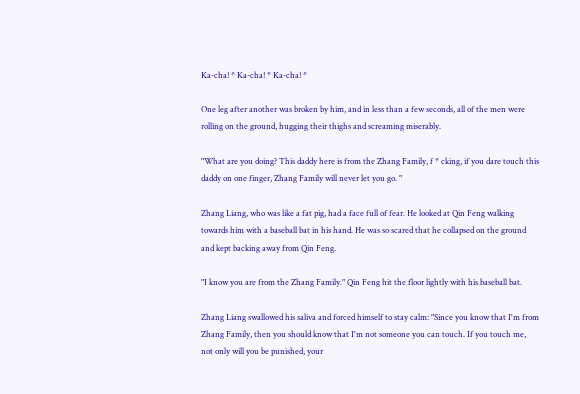Ka-cha! * Ka-cha! * Ka-cha! *

One leg after another was broken by him, and in less than a few seconds, all of the men were rolling on the ground, hugging their thighs and screaming miserably.

"What are you doing? This daddy here is from the Zhang Family, f * cking, if you dare touch this daddy on one finger, Zhang Family will never let you go. "

Zhang Liang, who was like a fat pig, had a face full of fear. He looked at Qin Feng walking towards him with a baseball bat in his hand. He was so scared that he collapsed on the ground and kept backing away from Qin Feng.

"I know you are from the Zhang Family." Qin Feng hit the floor lightly with his baseball bat.

Zhang Liang swallowed his saliva and forced himself to stay calm: "Since you know that I'm from Zhang Family, then you should know that I'm not someone you can touch. If you touch me, not only will you be punished, your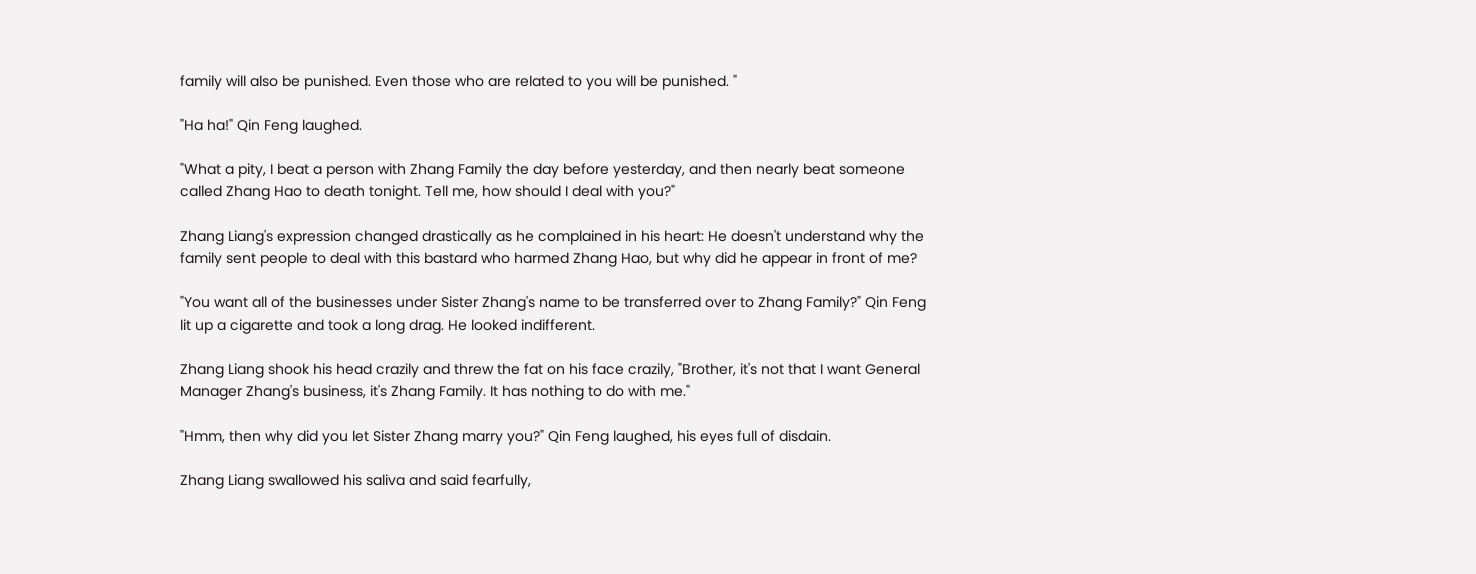family will also be punished. Even those who are related to you will be punished. "

"Ha ha!" Qin Feng laughed.

"What a pity, I beat a person with Zhang Family the day before yesterday, and then nearly beat someone called Zhang Hao to death tonight. Tell me, how should I deal with you?"

Zhang Liang's expression changed drastically as he complained in his heart: He doesn't understand why the family sent people to deal with this bastard who harmed Zhang Hao, but why did he appear in front of me?

"You want all of the businesses under Sister Zhang's name to be transferred over to Zhang Family?" Qin Feng lit up a cigarette and took a long drag. He looked indifferent.

Zhang Liang shook his head crazily and threw the fat on his face crazily, "Brother, it's not that I want General Manager Zhang's business, it's Zhang Family. It has nothing to do with me."

"Hmm, then why did you let Sister Zhang marry you?" Qin Feng laughed, his eyes full of disdain.

Zhang Liang swallowed his saliva and said fearfully,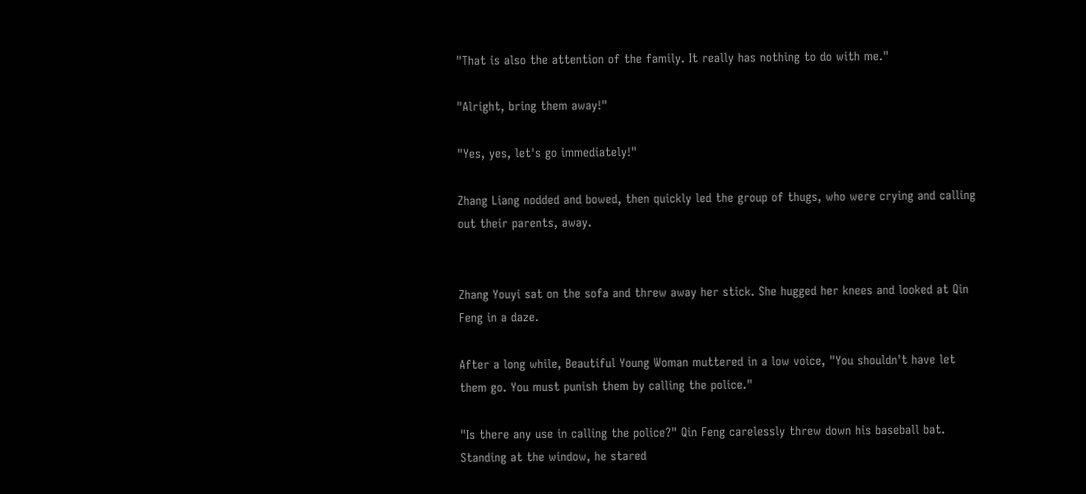"That is also the attention of the family. It really has nothing to do with me."

"Alright, bring them away!"

"Yes, yes, let's go immediately!"

Zhang Liang nodded and bowed, then quickly led the group of thugs, who were crying and calling out their parents, away.


Zhang Youyi sat on the sofa and threw away her stick. She hugged her knees and looked at Qin Feng in a daze.

After a long while, Beautiful Young Woman muttered in a low voice, "You shouldn't have let them go. You must punish them by calling the police."

"Is there any use in calling the police?" Qin Feng carelessly threw down his baseball bat. Standing at the window, he stared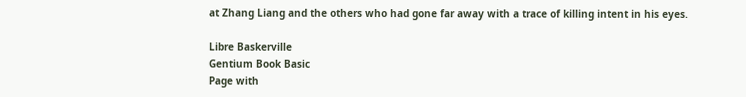at Zhang Liang and the others who had gone far away with a trace of killing intent in his eyes.

Libre Baskerville
Gentium Book Basic
Page with